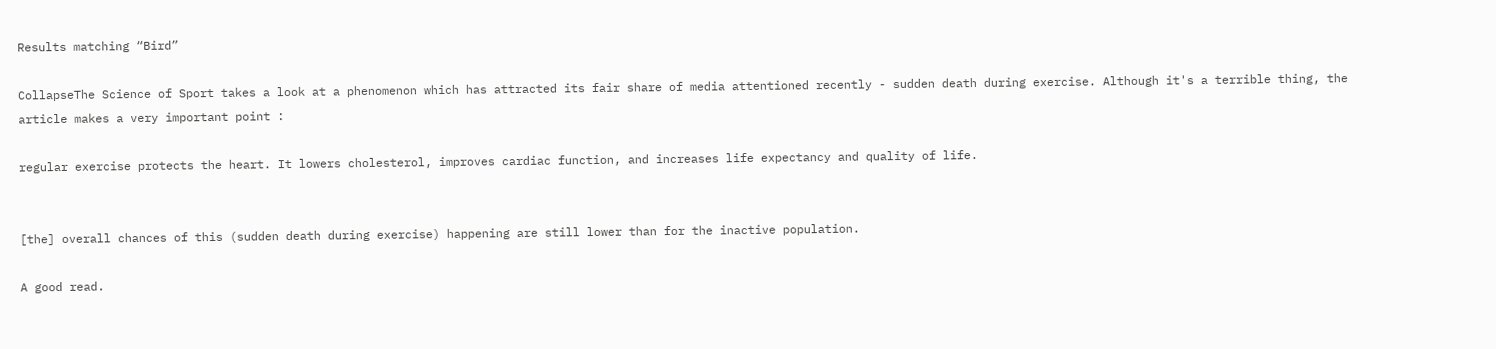Results matching “Bird”

CollapseThe Science of Sport takes a look at a phenomenon which has attracted its fair share of media attentioned recently - sudden death during exercise. Although it's a terrible thing, the article makes a very important point :

regular exercise protects the heart. It lowers cholesterol, improves cardiac function, and increases life expectancy and quality of life.


[the] overall chances of this (sudden death during exercise) happening are still lower than for the inactive population.

A good read.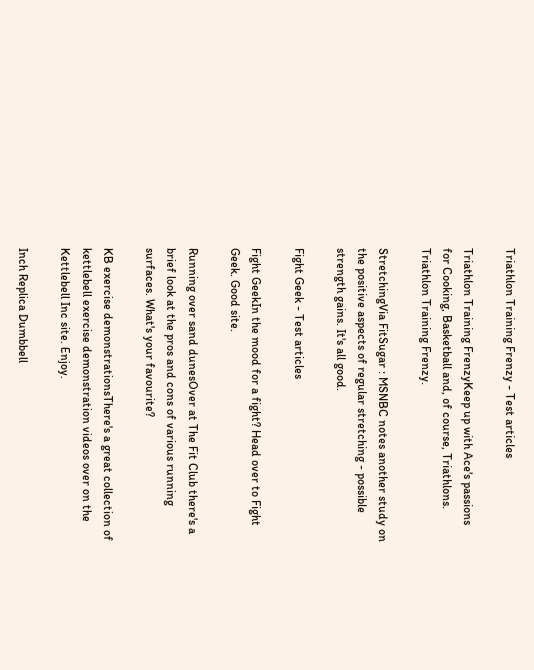Triathlon Training Frenzy - Test articles

Triathlon Training FrenzyKeep up with Ace's passions for Cooking, Basketball and, of course, Triathlons. Triathlon Training Frenzy.

StretchingVia FitSugar : MSNBC notes another study on the positive aspects of regular stretching - possible strength gains. It's all good.

Fight Geek - Test articles

Fight GeekIn the mood for a fight? Head over to Fight Geek. Good site.

Running over sand dunesOver at The Fit Club there's a brief look at the pros and cons of various running surfaces. What's your favourite?

KB exercise demonstrationsThere's a great collection of kettlebell exercise demonstration videos over on the Kettlebell Inc site. Enjoy.

Inch Replica Dumbbell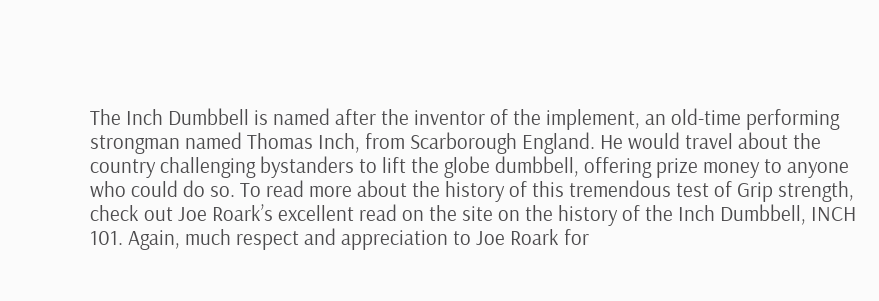The Inch Dumbbell is named after the inventor of the implement, an old-time performing strongman named Thomas Inch, from Scarborough England. He would travel about the country challenging bystanders to lift the globe dumbbell, offering prize money to anyone who could do so. To read more about the history of this tremendous test of Grip strength, check out Joe Roark’s excellent read on the site on the history of the Inch Dumbbell, INCH 101. Again, much respect and appreciation to Joe Roark for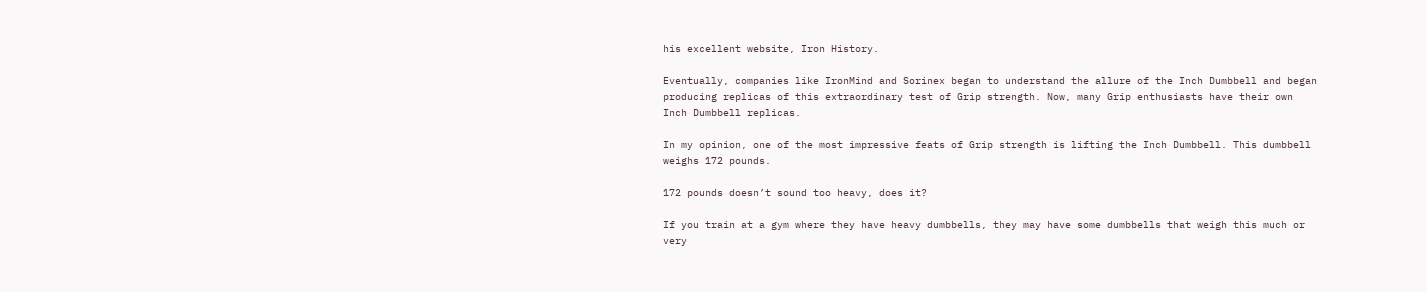his excellent website, Iron History.

Eventually, companies like IronMind and Sorinex began to understand the allure of the Inch Dumbbell and began producing replicas of this extraordinary test of Grip strength. Now, many Grip enthusiasts have their own Inch Dumbbell replicas.

In my opinion, one of the most impressive feats of Grip strength is lifting the Inch Dumbbell. This dumbbell weighs 172 pounds.

172 pounds doesn’t sound too heavy, does it?

If you train at a gym where they have heavy dumbbells, they may have some dumbbells that weigh this much or very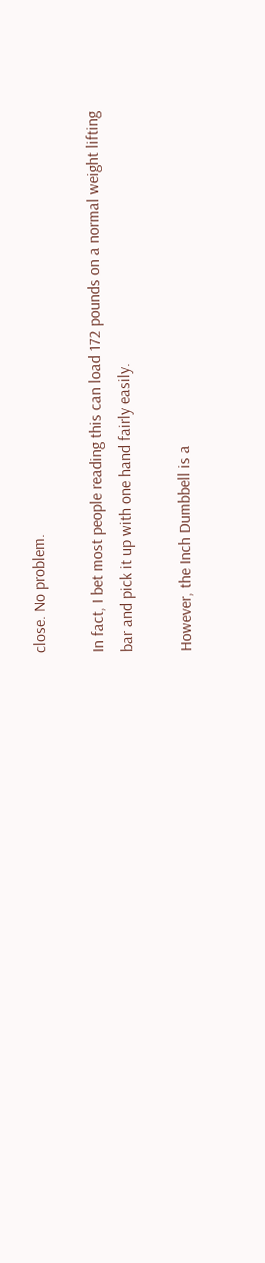close. No problem.

In fact, I bet most people reading this can load 172 pounds on a normal weight lifting bar and pick it up with one hand fairly easily.

However, the Inch Dumbbell is a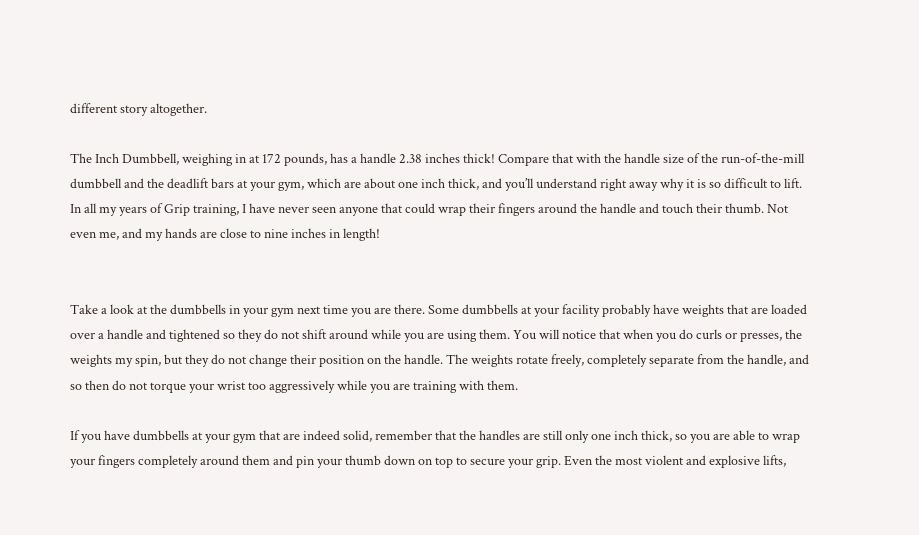different story altogether.

The Inch Dumbbell, weighing in at 172 pounds, has a handle 2.38 inches thick! Compare that with the handle size of the run-of-the-mill dumbbell and the deadlift bars at your gym, which are about one inch thick, and you’ll understand right away why it is so difficult to lift. In all my years of Grip training, I have never seen anyone that could wrap their fingers around the handle and touch their thumb. Not even me, and my hands are close to nine inches in length!


Take a look at the dumbbells in your gym next time you are there. Some dumbbells at your facility probably have weights that are loaded over a handle and tightened so they do not shift around while you are using them. You will notice that when you do curls or presses, the weights my spin, but they do not change their position on the handle. The weights rotate freely, completely separate from the handle, and so then do not torque your wrist too aggressively while you are training with them.

If you have dumbbells at your gym that are indeed solid, remember that the handles are still only one inch thick, so you are able to wrap your fingers completely around them and pin your thumb down on top to secure your grip. Even the most violent and explosive lifts,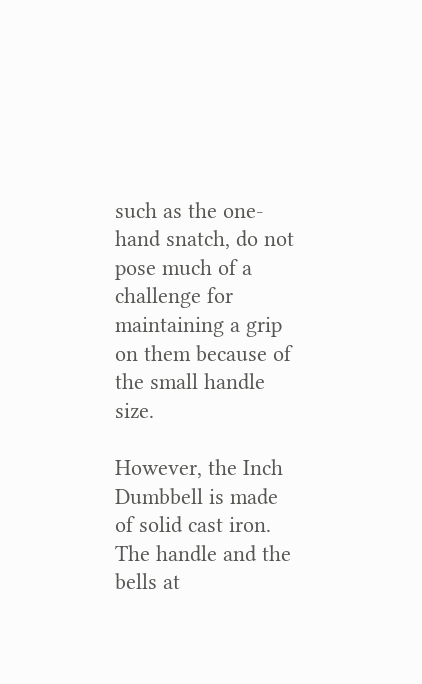such as the one-hand snatch, do not pose much of a challenge for maintaining a grip on them because of the small handle size.

However, the Inch Dumbbell is made of solid cast iron. The handle and the bells at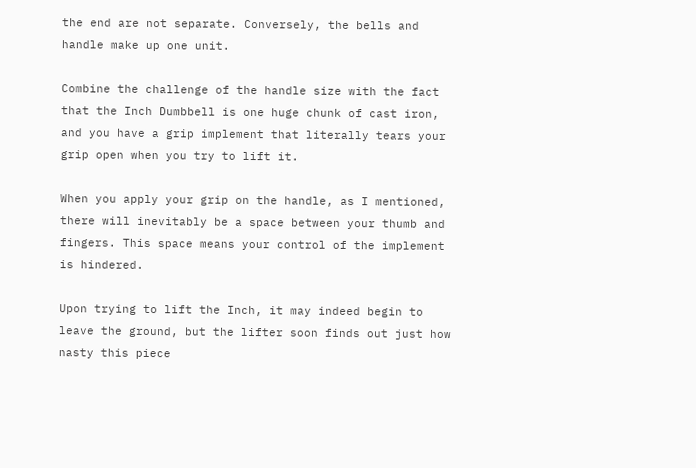the end are not separate. Conversely, the bells and handle make up one unit.

Combine the challenge of the handle size with the fact that the Inch Dumbbell is one huge chunk of cast iron, and you have a grip implement that literally tears your grip open when you try to lift it.

When you apply your grip on the handle, as I mentioned, there will inevitably be a space between your thumb and fingers. This space means your control of the implement is hindered.

Upon trying to lift the Inch, it may indeed begin to leave the ground, but the lifter soon finds out just how nasty this piece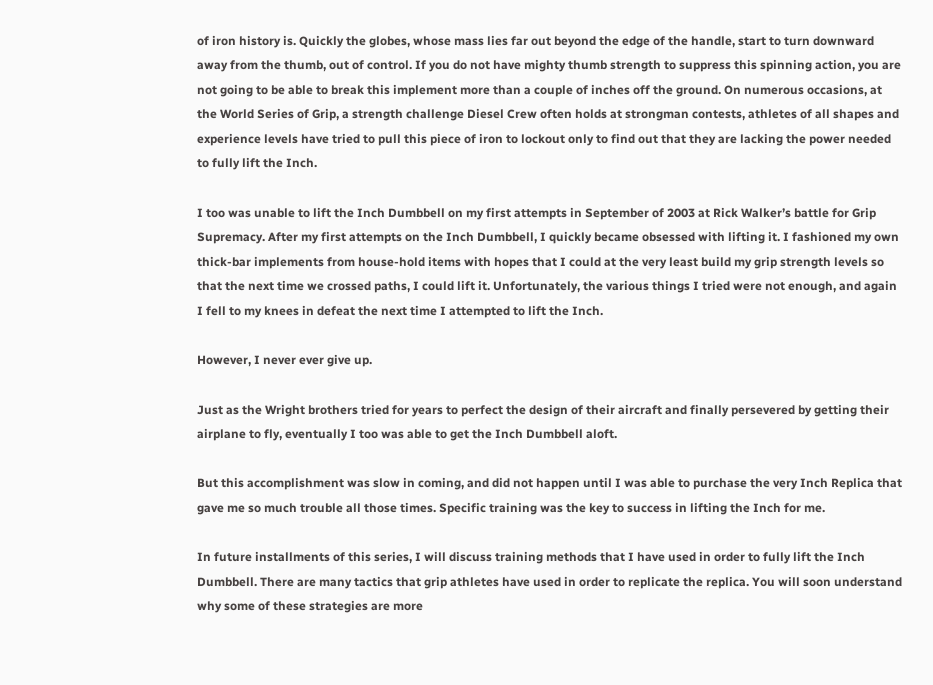of iron history is. Quickly the globes, whose mass lies far out beyond the edge of the handle, start to turn downward away from the thumb, out of control. If you do not have mighty thumb strength to suppress this spinning action, you are not going to be able to break this implement more than a couple of inches off the ground. On numerous occasions, at the World Series of Grip, a strength challenge Diesel Crew often holds at strongman contests, athletes of all shapes and experience levels have tried to pull this piece of iron to lockout only to find out that they are lacking the power needed to fully lift the Inch.

I too was unable to lift the Inch Dumbbell on my first attempts in September of 2003 at Rick Walker’s battle for Grip Supremacy. After my first attempts on the Inch Dumbbell, I quickly became obsessed with lifting it. I fashioned my own thick-bar implements from house-hold items with hopes that I could at the very least build my grip strength levels so that the next time we crossed paths, I could lift it. Unfortunately, the various things I tried were not enough, and again I fell to my knees in defeat the next time I attempted to lift the Inch.

However, I never ever give up.

Just as the Wright brothers tried for years to perfect the design of their aircraft and finally persevered by getting their airplane to fly, eventually I too was able to get the Inch Dumbbell aloft.

But this accomplishment was slow in coming, and did not happen until I was able to purchase the very Inch Replica that gave me so much trouble all those times. Specific training was the key to success in lifting the Inch for me.

In future installments of this series, I will discuss training methods that I have used in order to fully lift the Inch Dumbbell. There are many tactics that grip athletes have used in order to replicate the replica. You will soon understand why some of these strategies are more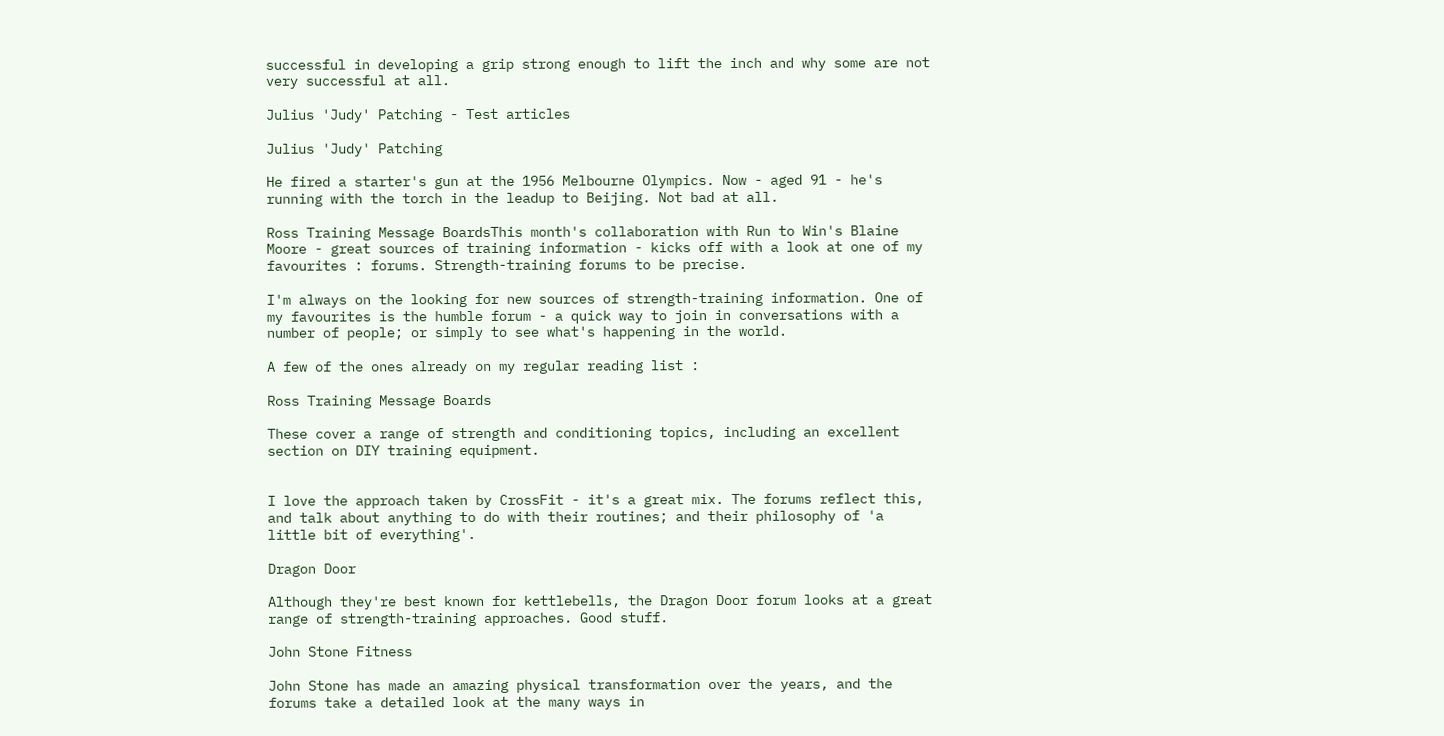successful in developing a grip strong enough to lift the inch and why some are not very successful at all.

Julius 'Judy' Patching - Test articles

Julius 'Judy' Patching

He fired a starter's gun at the 1956 Melbourne Olympics. Now - aged 91 - he's running with the torch in the leadup to Beijing. Not bad at all.

Ross Training Message BoardsThis month's collaboration with Run to Win's Blaine Moore - great sources of training information - kicks off with a look at one of my favourites : forums. Strength-training forums to be precise.

I'm always on the looking for new sources of strength-training information. One of my favourites is the humble forum - a quick way to join in conversations with a number of people; or simply to see what's happening in the world.

A few of the ones already on my regular reading list :

Ross Training Message Boards

These cover a range of strength and conditioning topics, including an excellent section on DIY training equipment.


I love the approach taken by CrossFit - it's a great mix. The forums reflect this, and talk about anything to do with their routines; and their philosophy of 'a little bit of everything'.

Dragon Door

Although they're best known for kettlebells, the Dragon Door forum looks at a great range of strength-training approaches. Good stuff.

John Stone Fitness

John Stone has made an amazing physical transformation over the years, and the forums take a detailed look at the many ways in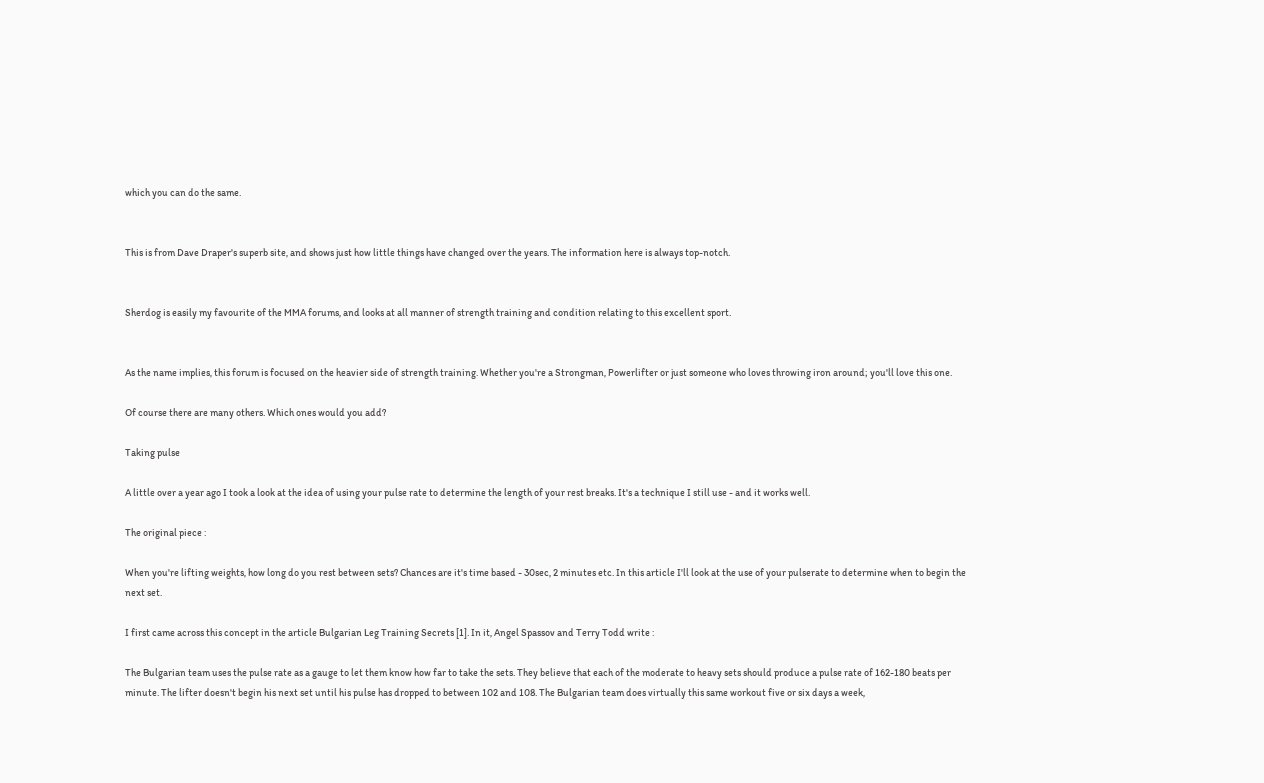which you can do the same.


This is from Dave Draper's superb site, and shows just how little things have changed over the years. The information here is always top-notch.


Sherdog is easily my favourite of the MMA forums, and looks at all manner of strength training and condition relating to this excellent sport.


As the name implies, this forum is focused on the heavier side of strength training. Whether you're a Strongman, Powerlifter or just someone who loves throwing iron around; you'll love this one.

Of course there are many others. Which ones would you add?

Taking pulse

A little over a year ago I took a look at the idea of using your pulse rate to determine the length of your rest breaks. It's a technique I still use - and it works well.

The original piece :

When you're lifting weights, how long do you rest between sets? Chances are it's time based - 30sec, 2 minutes etc. In this article I'll look at the use of your pulserate to determine when to begin the next set.

I first came across this concept in the article Bulgarian Leg Training Secrets [1]. In it, Angel Spassov and Terry Todd write :

The Bulgarian team uses the pulse rate as a gauge to let them know how far to take the sets. They believe that each of the moderate to heavy sets should produce a pulse rate of 162-180 beats per minute. The lifter doesn't begin his next set until his pulse has dropped to between 102 and 108. The Bulgarian team does virtually this same workout five or six days a week,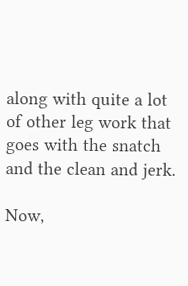along with quite a lot of other leg work that goes with the snatch and the clean and jerk.

Now,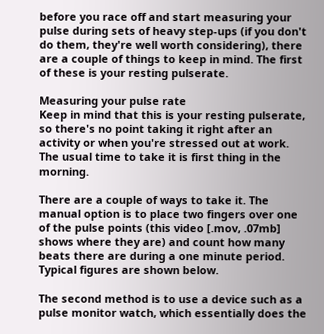before you race off and start measuring your pulse during sets of heavy step-ups (if you don't do them, they're well worth considering), there are a couple of things to keep in mind. The first of these is your resting pulserate.

Measuring your pulse rate
Keep in mind that this is your resting pulserate, so there's no point taking it right after an activity or when you're stressed out at work. The usual time to take it is first thing in the morning.

There are a couple of ways to take it. The manual option is to place two fingers over one of the pulse points (this video [.mov, .07mb] shows where they are) and count how many beats there are during a one minute period. Typical figures are shown below.

The second method is to use a device such as a pulse monitor watch, which essentially does the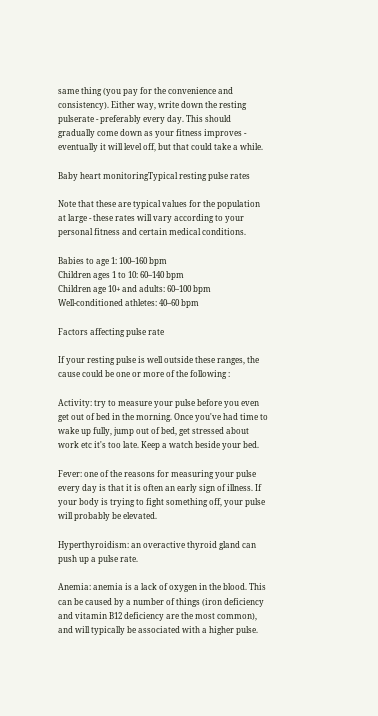same thing (you pay for the convenience and consistency). Either way, write down the resting pulserate - preferably every day. This should gradually come down as your fitness improves - eventually it will level off, but that could take a while.

Baby heart monitoringTypical resting pulse rates

Note that these are typical values for the population at large - these rates will vary according to your personal fitness and certain medical conditions.

Babies to age 1: 100–160 bpm
Children ages 1 to 10: 60–140 bpm
Children age 10+ and adults: 60–100 bpm
Well-conditioned athletes: 40–60 bpm

Factors affecting pulse rate

If your resting pulse is well outside these ranges, the cause could be one or more of the following :

Activity: try to measure your pulse before you even get out of bed in the morning. Once you've had time to wake up fully, jump out of bed, get stressed about work etc it's too late. Keep a watch beside your bed.

Fever: one of the reasons for measuring your pulse every day is that it is often an early sign of illness. If your body is trying to fight something off, your pulse will probably be elevated.

Hyperthyroidism: an overactive thyroid gland can push up a pulse rate.

Anemia: anemia is a lack of oxygen in the blood. This can be caused by a number of things (iron deficiency and vitamin B12 deficiency are the most common), and will typically be associated with a higher pulse.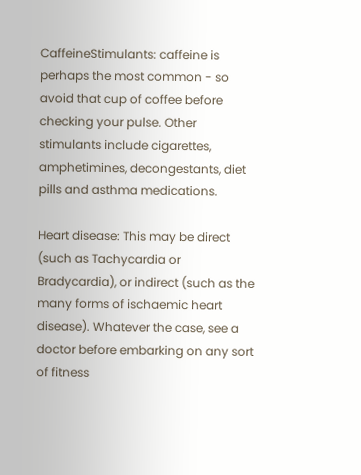CaffeineStimulants: caffeine is perhaps the most common - so avoid that cup of coffee before checking your pulse. Other stimulants include cigarettes, amphetimines, decongestants, diet pills and asthma medications.

Heart disease: This may be direct (such as Tachycardia or Bradycardia), or indirect (such as the many forms of ischaemic heart disease). Whatever the case, see a doctor before embarking on any sort of fitness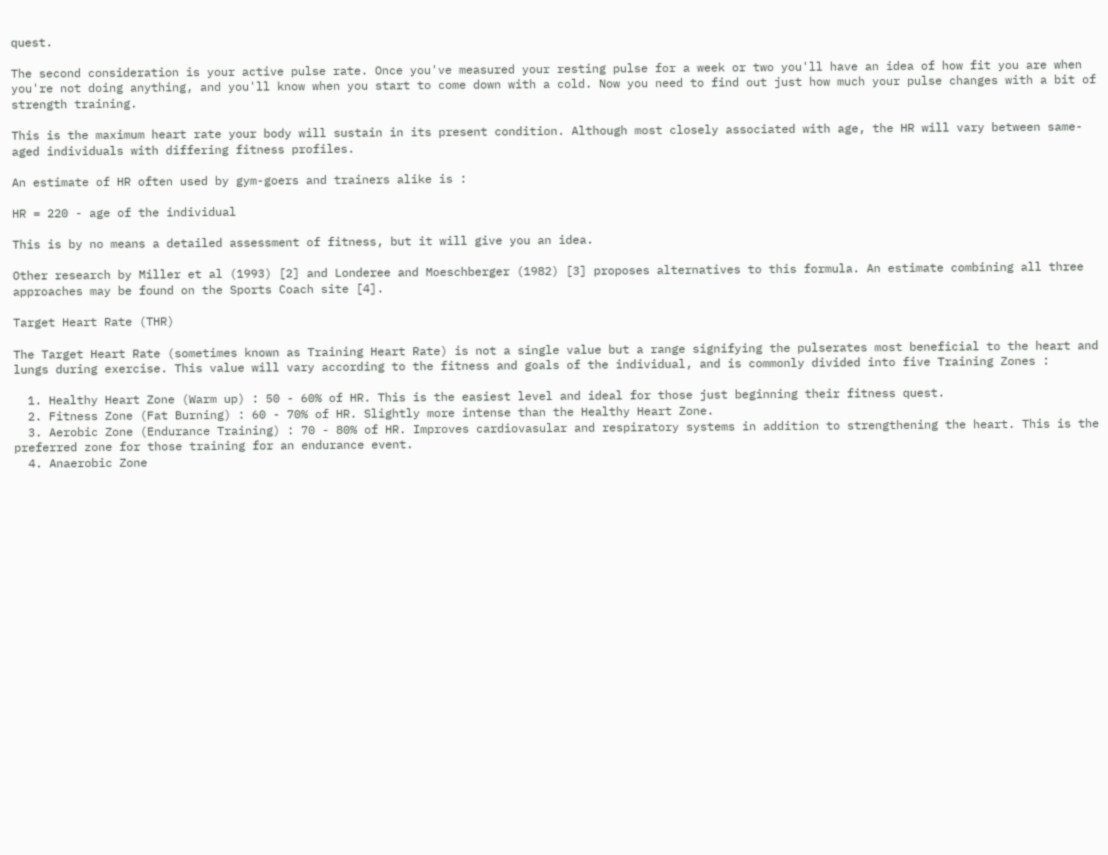quest.

The second consideration is your active pulse rate. Once you've measured your resting pulse for a week or two you'll have an idea of how fit you are when you're not doing anything, and you'll know when you start to come down with a cold. Now you need to find out just how much your pulse changes with a bit of strength training.

This is the maximum heart rate your body will sustain in its present condition. Although most closely associated with age, the HR will vary between same-aged individuals with differing fitness profiles.

An estimate of HR often used by gym-goers and trainers alike is :

HR = 220 - age of the individual

This is by no means a detailed assessment of fitness, but it will give you an idea.

Other research by Miller et al (1993) [2] and Londeree and Moeschberger (1982) [3] proposes alternatives to this formula. An estimate combining all three approaches may be found on the Sports Coach site [4].

Target Heart Rate (THR)

The Target Heart Rate (sometimes known as Training Heart Rate) is not a single value but a range signifying the pulserates most beneficial to the heart and lungs during exercise. This value will vary according to the fitness and goals of the individual, and is commonly divided into five Training Zones :

  1. Healthy Heart Zone (Warm up) : 50 - 60% of HR. This is the easiest level and ideal for those just beginning their fitness quest.
  2. Fitness Zone (Fat Burning) : 60 - 70% of HR. Slightly more intense than the Healthy Heart Zone.
  3. Aerobic Zone (Endurance Training) : 70 - 80% of HR. Improves cardiovasular and respiratory systems in addition to strengthening the heart. This is the preferred zone for those training for an endurance event.
  4. Anaerobic Zone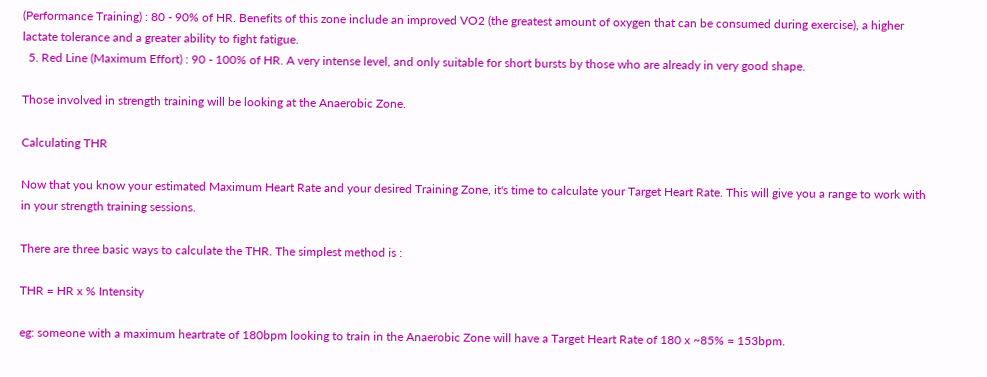(Performance Training) : 80 - 90% of HR. Benefits of this zone include an improved VO2 (the greatest amount of oxygen that can be consumed during exercise), a higher lactate tolerance and a greater ability to fight fatigue.
  5. Red Line (Maximum Effort) : 90 - 100% of HR. A very intense level, and only suitable for short bursts by those who are already in very good shape.

Those involved in strength training will be looking at the Anaerobic Zone.

Calculating THR

Now that you know your estimated Maximum Heart Rate and your desired Training Zone, it's time to calculate your Target Heart Rate. This will give you a range to work with in your strength training sessions.

There are three basic ways to calculate the THR. The simplest method is :

THR = HR x % Intensity

eg: someone with a maximum heartrate of 180bpm looking to train in the Anaerobic Zone will have a Target Heart Rate of 180 x ~85% = 153bpm.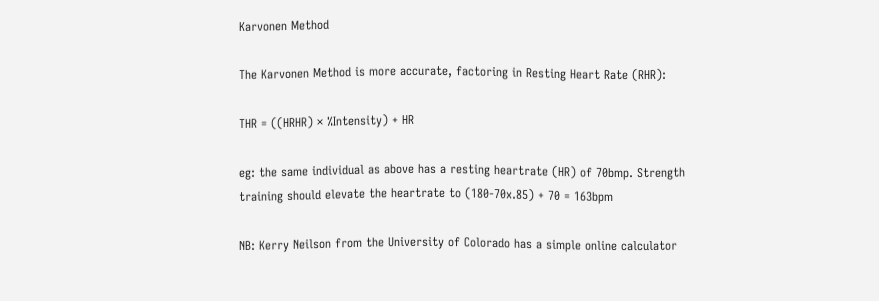Karvonen Method

The Karvonen Method is more accurate, factoring in Resting Heart Rate (RHR):

THR = ((HRHR) × %Intensity) + HR

eg: the same individual as above has a resting heartrate (HR) of 70bmp. Strength training should elevate the heartrate to (180-70x.85) + 70 = 163bpm

NB: Kerry Neilson from the University of Colorado has a simple online calculator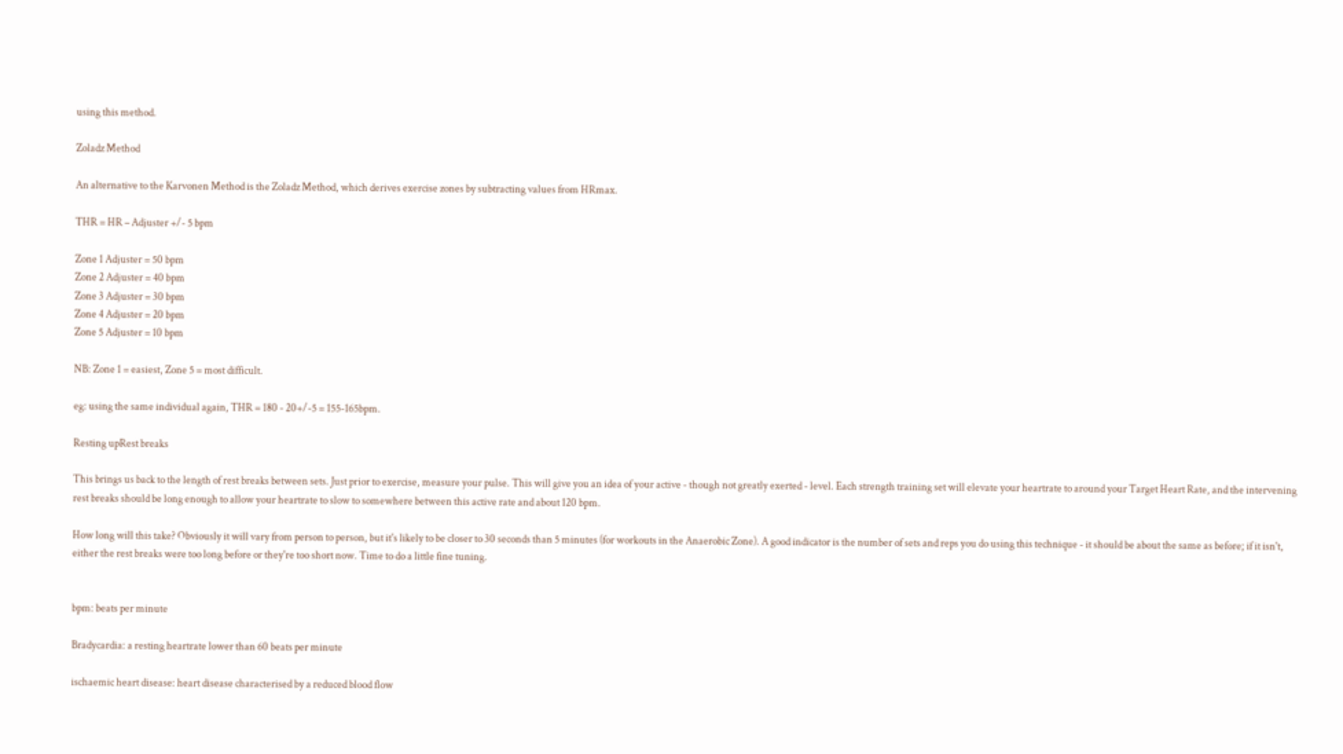using this method.

Zoladz Method

An alternative to the Karvonen Method is the Zoladz Method, which derives exercise zones by subtracting values from HRmax.

THR = HR – Adjuster +/- 5 bpm

Zone 1 Adjuster = 50 bpm
Zone 2 Adjuster = 40 bpm
Zone 3 Adjuster = 30 bpm
Zone 4 Adjuster = 20 bpm
Zone 5 Adjuster = 10 bpm

NB: Zone 1 = easiest, Zone 5 = most difficult.

eg: using the same individual again, THR = 180 - 20+/-5 = 155-165bpm.

Resting upRest breaks

This brings us back to the length of rest breaks between sets. Just prior to exercise, measure your pulse. This will give you an idea of your active - though not greatly exerted - level. Each strength training set will elevate your heartrate to around your Target Heart Rate, and the intervening rest breaks should be long enough to allow your heartrate to slow to somewhere between this active rate and about 120 bpm.

How long will this take? Obviously it will vary from person to person, but it's likely to be closer to 30 seconds than 5 minutes (for workouts in the Anaerobic Zone). A good indicator is the number of sets and reps you do using this technique - it should be about the same as before; if it isn't, either the rest breaks were too long before or they're too short now. Time to do a little fine tuning.


bpm: beats per minute

Bradycardia: a resting heartrate lower than 60 beats per minute

ischaemic heart disease: heart disease characterised by a reduced blood flow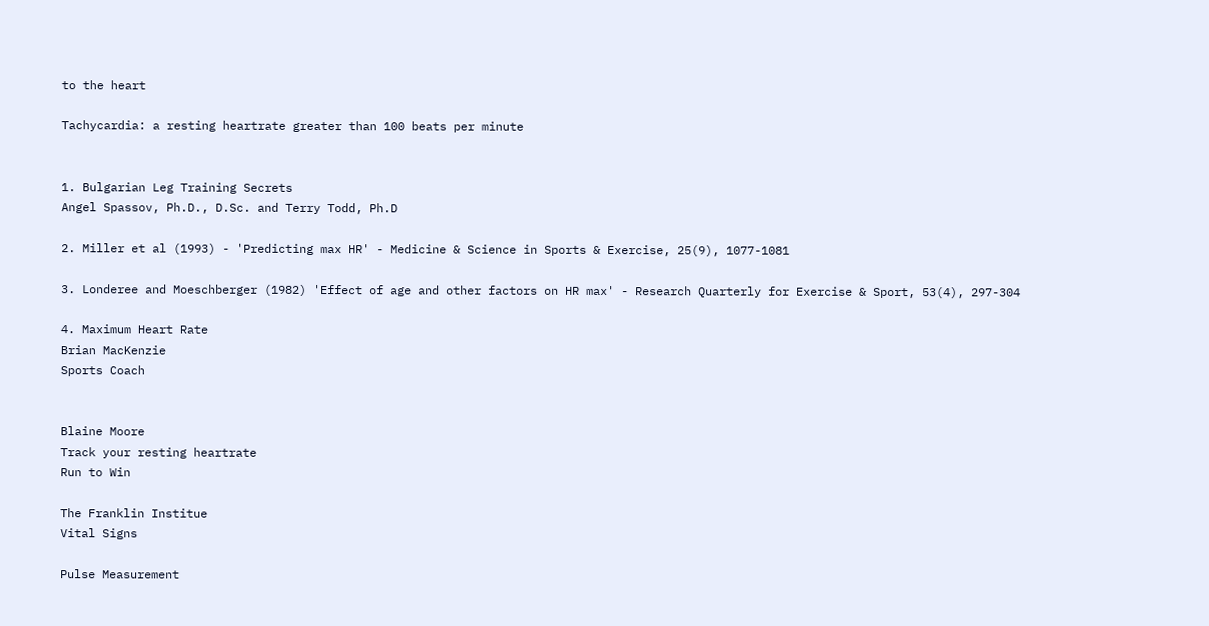to the heart

Tachycardia: a resting heartrate greater than 100 beats per minute


1. Bulgarian Leg Training Secrets
Angel Spassov, Ph.D., D.Sc. and Terry Todd, Ph.D

2. Miller et al (1993) - 'Predicting max HR' - Medicine & Science in Sports & Exercise, 25(9), 1077-1081

3. Londeree and Moeschberger (1982) 'Effect of age and other factors on HR max' - Research Quarterly for Exercise & Sport, 53(4), 297-304

4. Maximum Heart Rate
Brian MacKenzie
Sports Coach


Blaine Moore
Track your resting heartrate
Run to Win

The Franklin Institue
Vital Signs

Pulse Measurement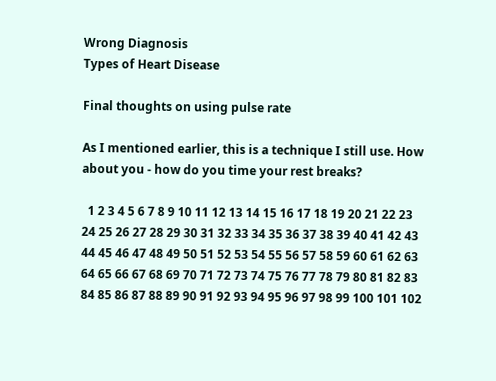Wrong Diagnosis
Types of Heart Disease

Final thoughts on using pulse rate

As I mentioned earlier, this is a technique I still use. How about you - how do you time your rest breaks?

  1 2 3 4 5 6 7 8 9 10 11 12 13 14 15 16 17 18 19 20 21 22 23 24 25 26 27 28 29 30 31 32 33 34 35 36 37 38 39 40 41 42 43 44 45 46 47 48 49 50 51 52 53 54 55 56 57 58 59 60 61 62 63 64 65 66 67 68 69 70 71 72 73 74 75 76 77 78 79 80 81 82 83 84 85 86 87 88 89 90 91 92 93 94 95 96 97 98 99 100 101 102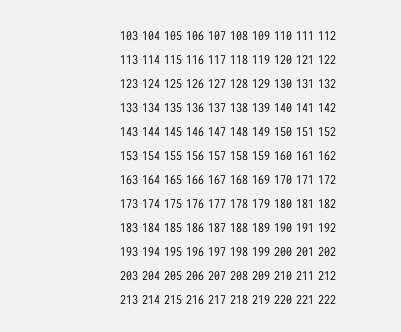103 104 105 106 107 108 109 110 111 112 113 114 115 116 117 118 119 120 121 122 123 124 125 126 127 128 129 130 131 132 133 134 135 136 137 138 139 140 141 142 143 144 145 146 147 148 149 150 151 152 153 154 155 156 157 158 159 160 161 162 163 164 165 166 167 168 169 170 171 172 173 174 175 176 177 178 179 180 181 182 183 184 185 186 187 188 189 190 191 192 193 194 195 196 197 198 199 200 201 202 203 204 205 206 207 208 209 210 211 212 213 214 215 216 217 218 219 220 221 222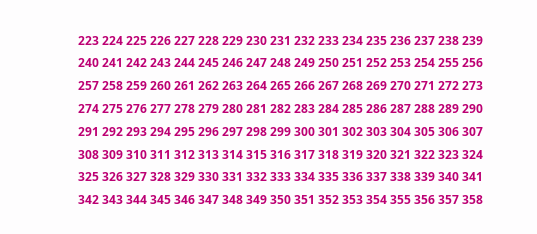223 224 225 226 227 228 229 230 231 232 233 234 235 236 237 238 239 240 241 242 243 244 245 246 247 248 249 250 251 252 253 254 255 256 257 258 259 260 261 262 263 264 265 266 267 268 269 270 271 272 273 274 275 276 277 278 279 280 281 282 283 284 285 286 287 288 289 290 291 292 293 294 295 296 297 298 299 300 301 302 303 304 305 306 307 308 309 310 311 312 313 314 315 316 317 318 319 320 321 322 323 324 325 326 327 328 329 330 331 332 333 334 335 336 337 338 339 340 341 342 343 344 345 346 347 348 349 350 351 352 353 354 355 356 357 358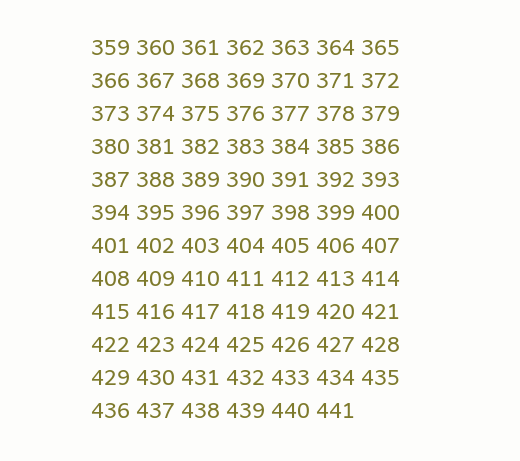359 360 361 362 363 364 365 366 367 368 369 370 371 372 373 374 375 376 377 378 379 380 381 382 383 384 385 386 387 388 389 390 391 392 393 394 395 396 397 398 399 400 401 402 403 404 405 406 407 408 409 410 411 412 413 414 415 416 417 418 419 420 421 422 423 424 425 426 427 428 429 430 431 432 433 434 435 436 437 438 439 440 441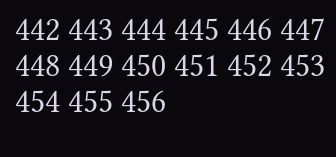442 443 444 445 446 447 448 449 450 451 452 453 454 455 456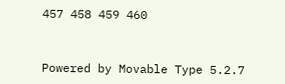457 458 459 460


Powered by Movable Type 5.2.7